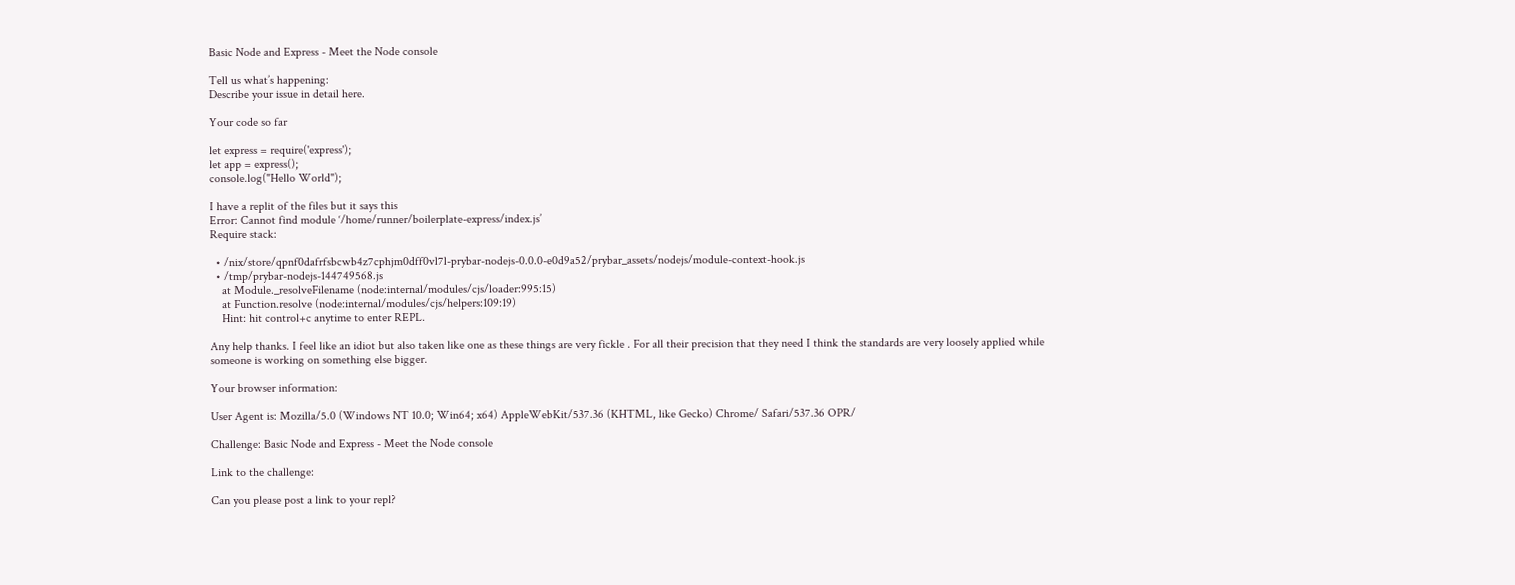Basic Node and Express - Meet the Node console

Tell us what’s happening:
Describe your issue in detail here.

Your code so far

let express = require('express');
let app = express();
console.log("Hello World");

I have a replit of the files but it says this
Error: Cannot find module ‘/home/runner/boilerplate-express/index.js’
Require stack:

  • /nix/store/qpnf0dafrfsbcwb4z7cphjm0dff0vl7l-prybar-nodejs-0.0.0-e0d9a52/prybar_assets/nodejs/module-context-hook.js
  • /tmp/prybar-nodejs-144749568.js
    at Module._resolveFilename (node:internal/modules/cjs/loader:995:15)
    at Function.resolve (node:internal/modules/cjs/helpers:109:19)
    Hint: hit control+c anytime to enter REPL.

Any help thanks. I feel like an idiot but also taken like one as these things are very fickle . For all their precision that they need I think the standards are very loosely applied while someone is working on something else bigger.

Your browser information:

User Agent is: Mozilla/5.0 (Windows NT 10.0; Win64; x64) AppleWebKit/537.36 (KHTML, like Gecko) Chrome/ Safari/537.36 OPR/

Challenge: Basic Node and Express - Meet the Node console

Link to the challenge:

Can you please post a link to your repl?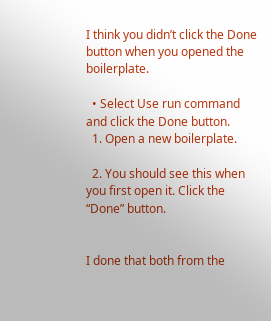I think you didn’t click the Done button when you opened the boilerplate.

  • Select Use run command and click the Done button.
  1. Open a new boilerplate.

  2. You should see this when you first open it. Click the “Done” button.


I done that both from the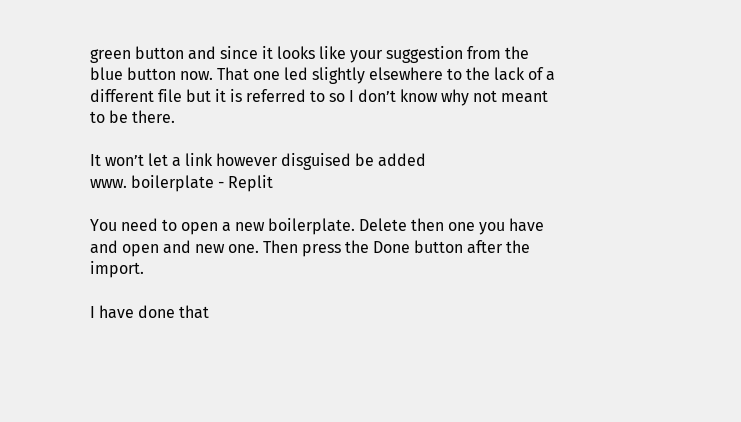green button and since it looks like your suggestion from the blue button now. That one led slightly elsewhere to the lack of a different file but it is referred to so I don’t know why not meant to be there.

It won’t let a link however disguised be added
www. boilerplate - Replit

You need to open a new boilerplate. Delete then one you have and open and new one. Then press the Done button after the import.

I have done that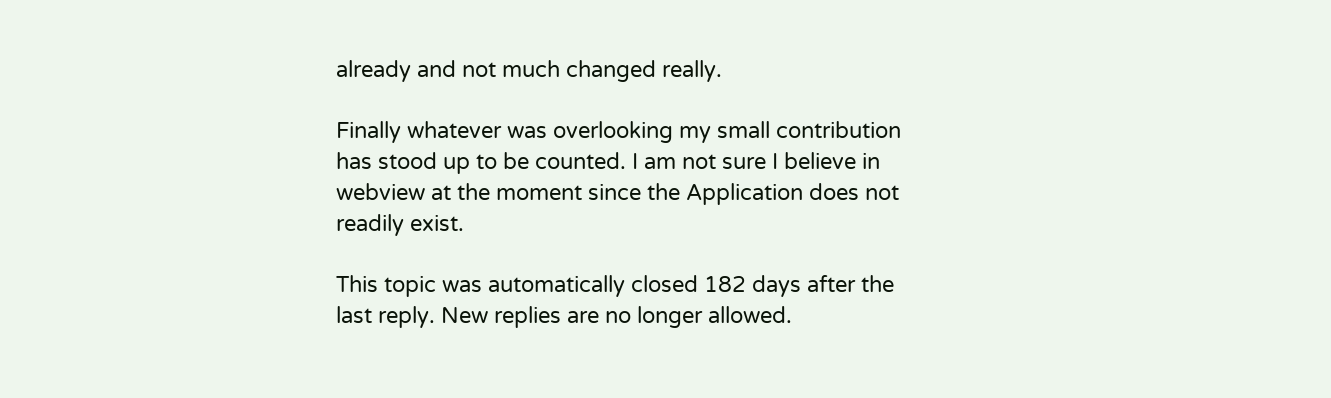already and not much changed really.

Finally whatever was overlooking my small contribution has stood up to be counted. I am not sure I believe in webview at the moment since the Application does not readily exist.

This topic was automatically closed 182 days after the last reply. New replies are no longer allowed.